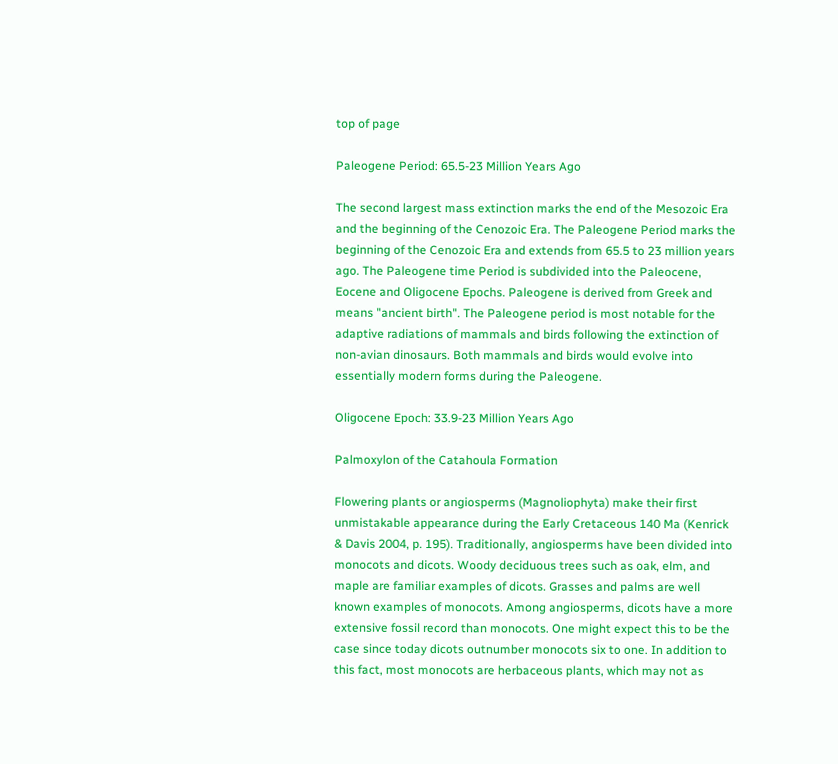top of page

Paleogene Period: 65.5-23 Million Years Ago

The second largest mass extinction marks the end of the Mesozoic Era and the beginning of the Cenozoic Era. The Paleogene Period marks the beginning of the Cenozoic Era and extends from 65.5 to 23 million years ago. The Paleogene time Period is subdivided into the Paleocene, Eocene and Oligocene Epochs. Paleogene is derived from Greek and means "ancient birth". The Paleogene period is most notable for the adaptive radiations of mammals and birds following the extinction of non-avian dinosaurs. Both mammals and birds would evolve into essentially modern forms during the Paleogene.

Oligocene Epoch: 33.9-23 Million Years Ago

Palmoxylon of the Catahoula Formation

Flowering plants or angiosperms (Magnoliophyta) make their first unmistakable appearance during the Early Cretaceous 140 Ma (Kenrick & Davis 2004, p. 195). Traditionally, angiosperms have been divided into monocots and dicots. Woody deciduous trees such as oak, elm, and maple are familiar examples of dicots. Grasses and palms are well known examples of monocots. Among angiosperms, dicots have a more extensive fossil record than monocots. One might expect this to be the case since today dicots outnumber monocots six to one. In addition to this fact, most monocots are herbaceous plants, which may not as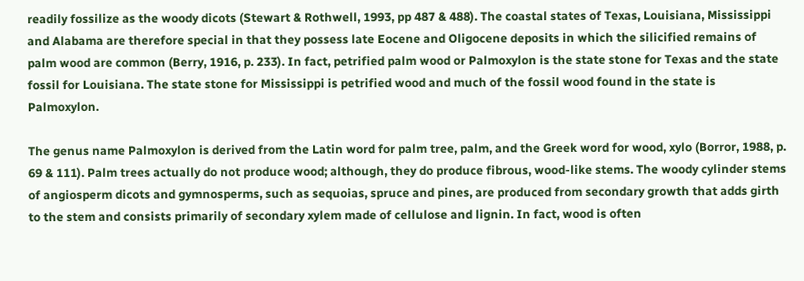readily fossilize as the woody dicots (Stewart & Rothwell, 1993, pp 487 & 488). The coastal states of Texas, Louisiana, Mississippi and Alabama are therefore special in that they possess late Eocene and Oligocene deposits in which the silicified remains of palm wood are common (Berry, 1916, p. 233). In fact, petrified palm wood or Palmoxylon is the state stone for Texas and the state fossil for Louisiana. The state stone for Mississippi is petrified wood and much of the fossil wood found in the state is Palmoxylon.

The genus name Palmoxylon is derived from the Latin word for palm tree, palm, and the Greek word for wood, xylo (Borror, 1988, p. 69 & 111). Palm trees actually do not produce wood; although, they do produce fibrous, wood-like stems. The woody cylinder stems of angiosperm dicots and gymnosperms, such as sequoias, spruce and pines, are produced from secondary growth that adds girth to the stem and consists primarily of secondary xylem made of cellulose and lignin. In fact, wood is often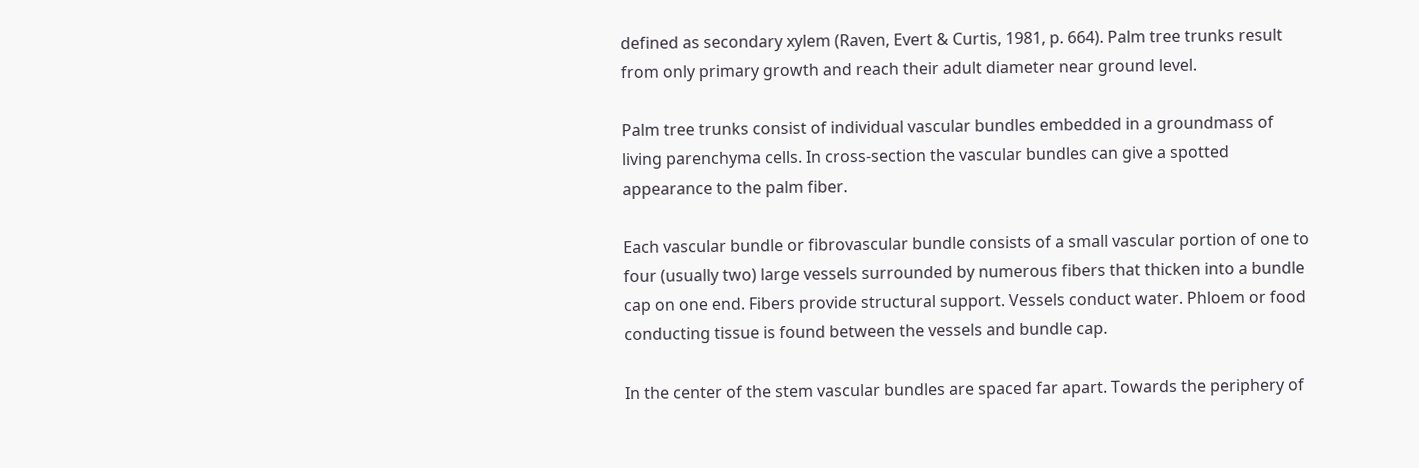defined as secondary xylem (Raven, Evert & Curtis, 1981, p. 664). Palm tree trunks result from only primary growth and reach their adult diameter near ground level.

Palm tree trunks consist of individual vascular bundles embedded in a groundmass of living parenchyma cells. In cross-section the vascular bundles can give a spotted appearance to the palm fiber.

Each vascular bundle or fibrovascular bundle consists of a small vascular portion of one to four (usually two) large vessels surrounded by numerous fibers that thicken into a bundle cap on one end. Fibers provide structural support. Vessels conduct water. Phloem or food conducting tissue is found between the vessels and bundle cap.

In the center of the stem vascular bundles are spaced far apart. Towards the periphery of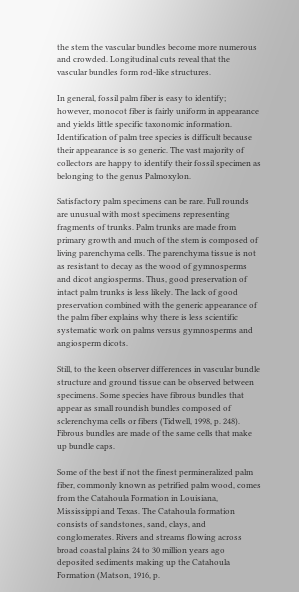the stem the vascular bundles become more numerous and crowded. Longitudinal cuts reveal that the vascular bundles form rod-like structures.

In general, fossil palm fiber is easy to identify; however, monocot fiber is fairly uniform in appearance and yields little specific taxonomic information. Identification of palm tree species is difficult because their appearance is so generic. The vast majority of collectors are happy to identify their fossil specimen as belonging to the genus Palmoxylon.

Satisfactory palm specimens can be rare. Full rounds are unusual with most specimens representing fragments of trunks. Palm trunks are made from primary growth and much of the stem is composed of living parenchyma cells. The parenchyma tissue is not as resistant to decay as the wood of gymnosperms and dicot angiosperms. Thus, good preservation of intact palm trunks is less likely. The lack of good preservation combined with the generic appearance of the palm fiber explains why there is less scientific systematic work on palms versus gymnosperms and angiosperm dicots.

Still, to the keen observer differences in vascular bundle structure and ground tissue can be observed between specimens. Some species have fibrous bundles that appear as small roundish bundles composed of sclerenchyma cells or fibers (Tidwell, 1998, p. 248). Fibrous bundles are made of the same cells that make up bundle caps.

Some of the best if not the finest permineralized palm fiber, commonly known as petrified palm wood, comes from the Catahoula Formation in Louisiana, Mississippi and Texas. The Catahoula formation consists of sandstones, sand, clays, and conglomerates. Rivers and streams flowing across broad coastal plains 24 to 30 million years ago deposited sediments making up the Catahoula Formation (Matson, 1916, p.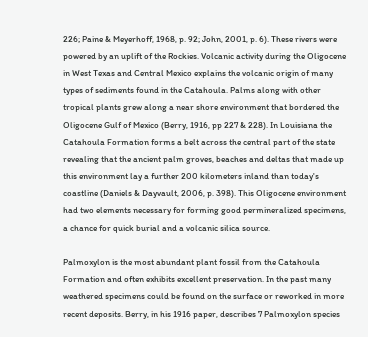226; Paine & Meyerhoff, 1968, p. 92; John, 2001, p. 6). These rivers were powered by an uplift of the Rockies. Volcanic activity during the Oligocene in West Texas and Central Mexico explains the volcanic origin of many types of sediments found in the Catahoula. Palms along with other tropical plants grew along a near shore environment that bordered the Oligocene Gulf of Mexico (Berry, 1916, pp 227 & 228). In Louisiana the Catahoula Formation forms a belt across the central part of the state revealing that the ancient palm groves, beaches and deltas that made up this environment lay a further 200 kilometers inland than today's coastline (Daniels & Dayvault, 2006, p. 398). This Oligocene environment had two elements necessary for forming good permineralized specimens, a chance for quick burial and a volcanic silica source.

Palmoxylon is the most abundant plant fossil from the Catahoula Formation and often exhibits excellent preservation. In the past many weathered specimens could be found on the surface or reworked in more recent deposits. Berry, in his 1916 paper, describes 7 Palmoxylon species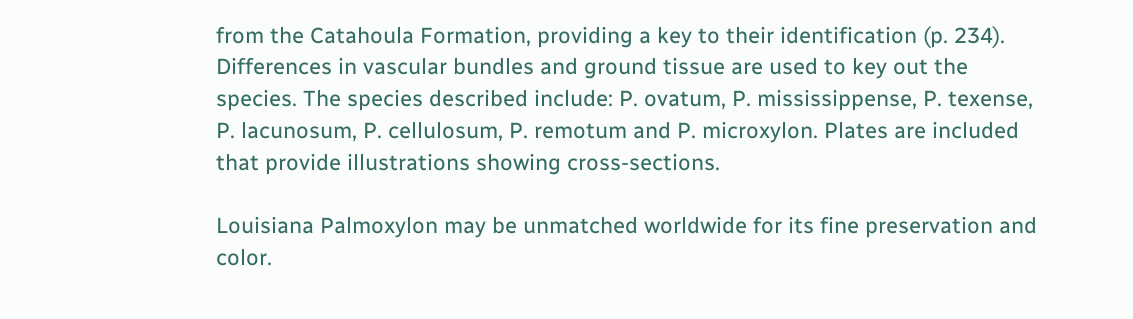from the Catahoula Formation, providing a key to their identification (p. 234). Differences in vascular bundles and ground tissue are used to key out the species. The species described include: P. ovatum, P. mississippense, P. texense, P. lacunosum, P. cellulosum, P. remotum and P. microxylon. Plates are included that provide illustrations showing cross-sections.

Louisiana Palmoxylon may be unmatched worldwide for its fine preservation and color.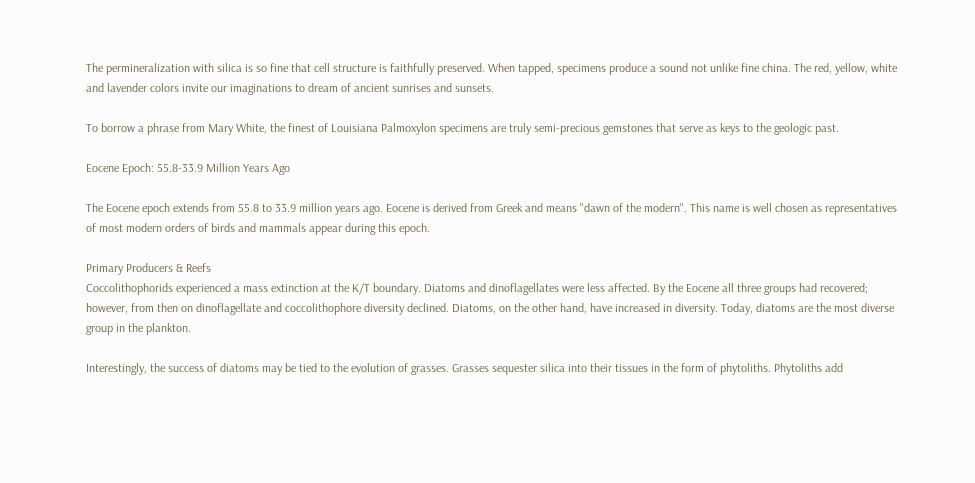The permineralization with silica is so fine that cell structure is faithfully preserved. When tapped, specimens produce a sound not unlike fine china. The red, yellow, white and lavender colors invite our imaginations to dream of ancient sunrises and sunsets.

To borrow a phrase from Mary White, the finest of Louisiana Palmoxylon specimens are truly semi-precious gemstones that serve as keys to the geologic past.

Eocene Epoch: 55.8-33.9 Million Years Ago

The Eocene epoch extends from 55.8 to 33.9 million years ago. Eocene is derived from Greek and means "dawn of the modern". This name is well chosen as representatives of most modern orders of birds and mammals appear during this epoch.

Primary Producers & Reefs
Coccolithophorids experienced a mass extinction at the K/T boundary. Diatoms and dinoflagellates were less affected. By the Eocene all three groups had recovered; however, from then on dinoflagellate and coccolithophore diversity declined. Diatoms, on the other hand, have increased in diversity. Today, diatoms are the most diverse group in the plankton.

Interestingly, the success of diatoms may be tied to the evolution of grasses. Grasses sequester silica into their tissues in the form of phytoliths. Phytoliths add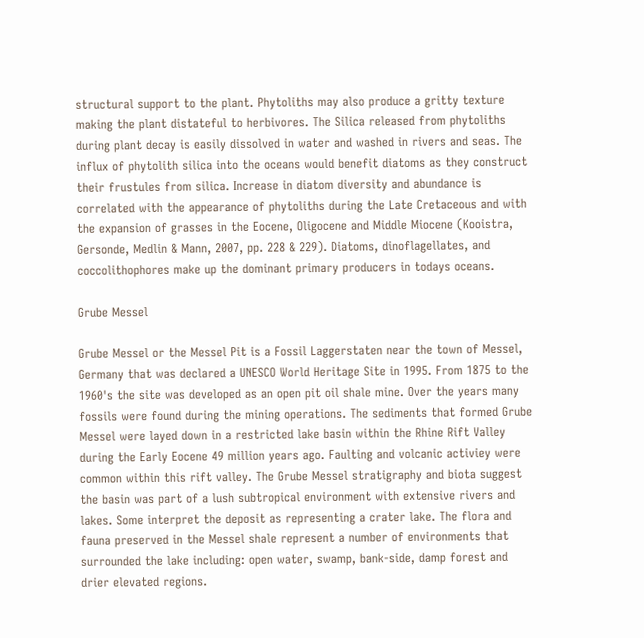structural support to the plant. Phytoliths may also produce a gritty texture making the plant distateful to herbivores. The Silica released from phytoliths during plant decay is easily dissolved in water and washed in rivers and seas. The influx of phytolith silica into the oceans would benefit diatoms as they construct their frustules from silica. Increase in diatom diversity and abundance is correlated with the appearance of phytoliths during the Late Cretaceous and with the expansion of grasses in the Eocene, Oligocene and Middle Miocene (Kooistra, Gersonde, Medlin & Mann, 2007, pp. 228 & 229). Diatoms, dinoflagellates, and coccolithophores make up the dominant primary producers in todays oceans.

Grube Messel

Grube Messel or the Messel Pit is a Fossil Laggerstaten near the town of Messel, Germany that was declared a UNESCO World Heritage Site in 1995. From 1875 to the 1960's the site was developed as an open pit oil shale mine. Over the years many fossils were found during the mining operations. The sediments that formed Grube Messel were layed down in a restricted lake basin within the Rhine Rift Valley during the Early Eocene 49 million years ago. Faulting and volcanic activiey were common within this rift valley. The Grube Messel stratigraphy and biota suggest the basin was part of a lush subtropical environment with extensive rivers and lakes. Some interpret the deposit as representing a crater lake. The flora and fauna preserved in the Messel shale represent a number of environments that surrounded the lake including: open water, swamp, bank-side, damp forest and drier elevated regions.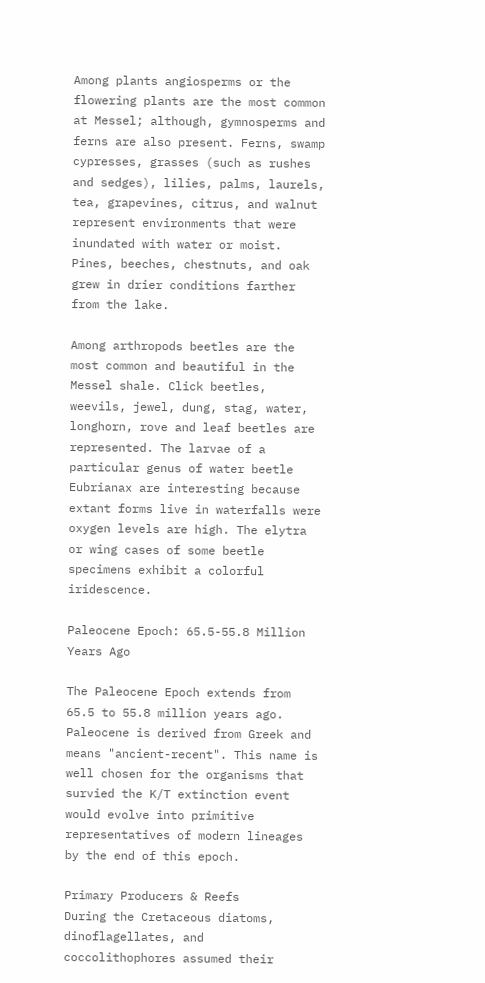Among plants angiosperms or the flowering plants are the most common at Messel; although, gymnosperms and ferns are also present. Ferns, swamp cypresses, grasses (such as rushes and sedges), lilies, palms, laurels, tea, grapevines, citrus, and walnut represent environments that were inundated with water or moist. Pines, beeches, chestnuts, and oak grew in drier conditions farther from the lake.

Among arthropods beetles are the most common and beautiful in the Messel shale. Click beetles, weevils, jewel, dung, stag, water, longhorn, rove and leaf beetles are represented. The larvae of a particular genus of water beetle Eubrianax are interesting because extant forms live in waterfalls were oxygen levels are high. The elytra or wing cases of some beetle specimens exhibit a colorful iridescence.

Paleocene Epoch: 65.5-55.8 Million Years Ago

The Paleocene Epoch extends from 65.5 to 55.8 million years ago. Paleocene is derived from Greek and means "ancient-recent". This name is well chosen for the organisms that survied the K/T extinction event would evolve into primitive representatives of modern lineages by the end of this epoch.

Primary Producers & Reefs
During the Cretaceous diatoms, dinoflagellates, and coccolithophores assumed their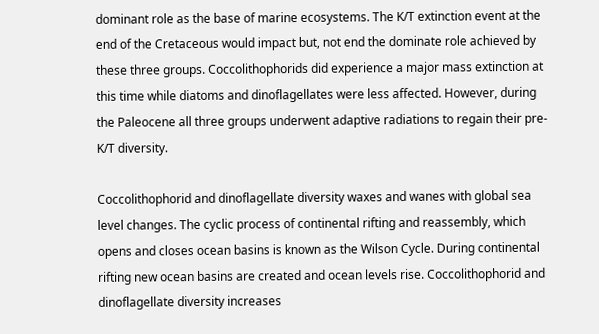dominant role as the base of marine ecosystems. The K/T extinction event at the end of the Cretaceous would impact but, not end the dominate role achieved by these three groups. Coccolithophorids did experience a major mass extinction at this time while diatoms and dinoflagellates were less affected. However, during the Paleocene all three groups underwent adaptive radiations to regain their pre-K/T diversity.

Coccolithophorid and dinoflagellate diversity waxes and wanes with global sea level changes. The cyclic process of continental rifting and reassembly, which opens and closes ocean basins is known as the Wilson Cycle. During continental rifting new ocean basins are created and ocean levels rise. Coccolithophorid and dinoflagellate diversity increases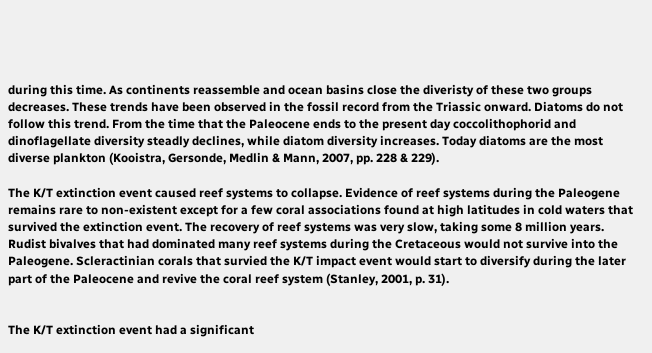during this time. As continents reassemble and ocean basins close the diveristy of these two groups decreases. These trends have been observed in the fossil record from the Triassic onward. Diatoms do not follow this trend. From the time that the Paleocene ends to the present day coccolithophorid and dinoflagellate diversity steadly declines, while diatom diversity increases. Today diatoms are the most diverse plankton (Kooistra, Gersonde, Medlin & Mann, 2007, pp. 228 & 229).

The K/T extinction event caused reef systems to collapse. Evidence of reef systems during the Paleogene remains rare to non-existent except for a few coral associations found at high latitudes in cold waters that survived the extinction event. The recovery of reef systems was very slow, taking some 8 million years. Rudist bivalves that had dominated many reef systems during the Cretaceous would not survive into the Paleogene. Scleractinian corals that survied the K/T impact event would start to diversify during the later part of the Paleocene and revive the coral reef system (Stanley, 2001, p. 31).


The K/T extinction event had a significant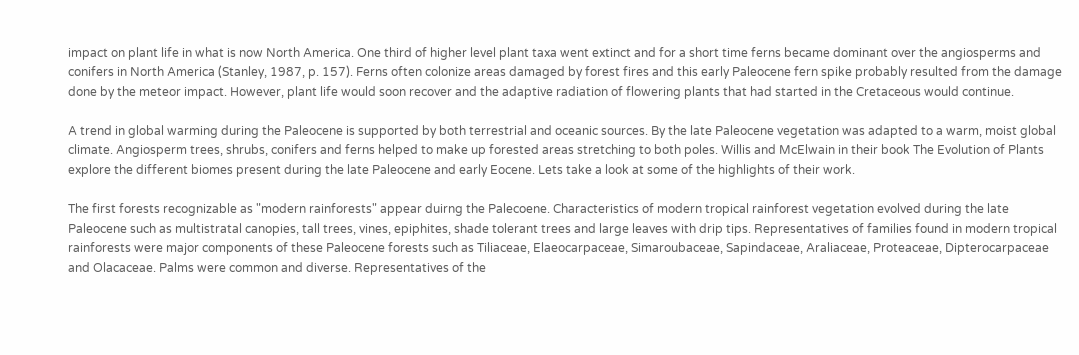impact on plant life in what is now North America. One third of higher level plant taxa went extinct and for a short time ferns became dominant over the angiosperms and conifers in North America (Stanley, 1987, p. 157). Ferns often colonize areas damaged by forest fires and this early Paleocene fern spike probably resulted from the damage done by the meteor impact. However, plant life would soon recover and the adaptive radiation of flowering plants that had started in the Cretaceous would continue.

A trend in global warming during the Paleocene is supported by both terrestrial and oceanic sources. By the late Paleocene vegetation was adapted to a warm, moist global climate. Angiosperm trees, shrubs, conifers and ferns helped to make up forested areas stretching to both poles. Willis and McElwain in their book The Evolution of Plants explore the different biomes present during the late Paleocene and early Eocene. Lets take a look at some of the highlights of their work.

The first forests recognizable as "modern rainforests" appear duirng the Palecoene. Characteristics of modern tropical rainforest vegetation evolved during the late Paleocene such as multistratal canopies, tall trees, vines, epiphites, shade tolerant trees and large leaves with drip tips. Representatives of families found in modern tropical rainforests were major components of these Paleocene forests such as Tiliaceae, Elaeocarpaceae, Simaroubaceae, Sapindaceae, Araliaceae, Proteaceae, Dipterocarpaceae and Olacaceae. Palms were common and diverse. Representatives of the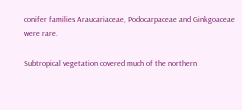conifer families Araucariaceae, Podocarpaceae and Ginkgoaceae were rare.

Subtropical vegetation covered much of the northern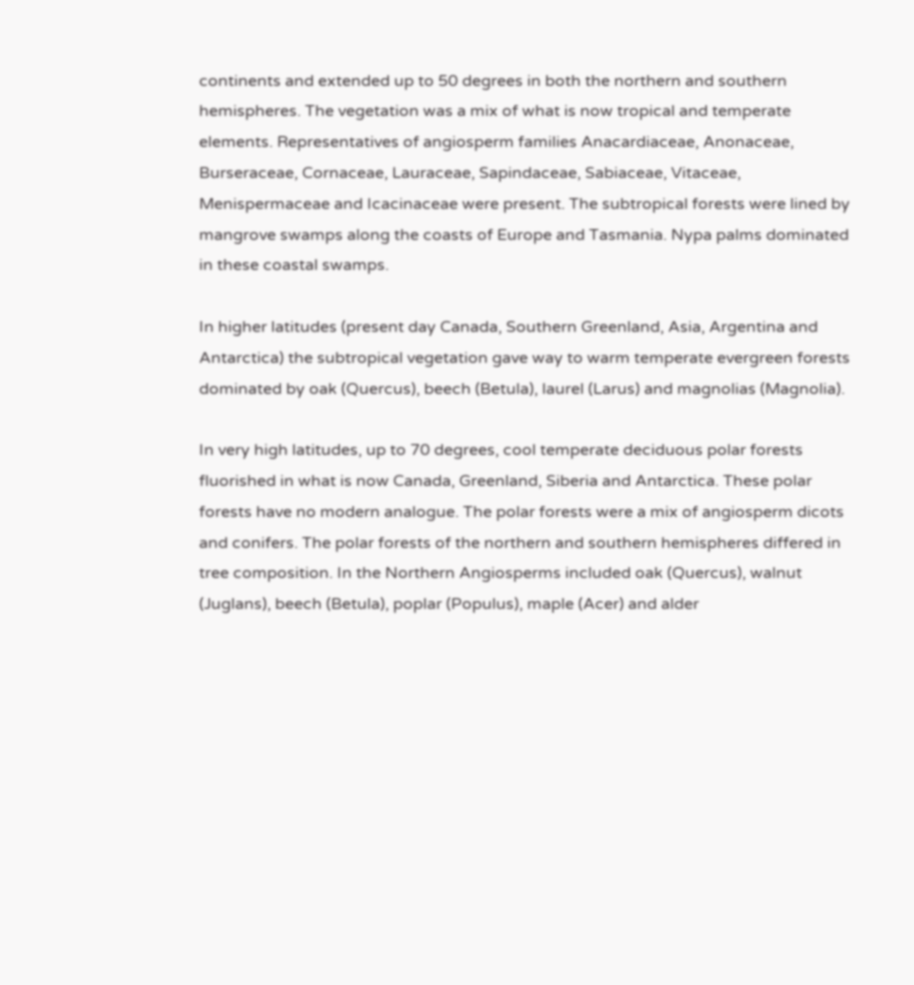continents and extended up to 50 degrees in both the northern and southern hemispheres. The vegetation was a mix of what is now tropical and temperate elements. Representatives of angiosperm families Anacardiaceae, Anonaceae, Burseraceae, Cornaceae, Lauraceae, Sapindaceae, Sabiaceae, Vitaceae, Menispermaceae and Icacinaceae were present. The subtropical forests were lined by mangrove swamps along the coasts of Europe and Tasmania. Nypa palms dominated in these coastal swamps.

In higher latitudes (present day Canada, Southern Greenland, Asia, Argentina and Antarctica) the subtropical vegetation gave way to warm temperate evergreen forests dominated by oak (Quercus), beech (Betula), laurel (Larus) and magnolias (Magnolia).

In very high latitudes, up to 70 degrees, cool temperate deciduous polar forests fluorished in what is now Canada, Greenland, Siberia and Antarctica. These polar forests have no modern analogue. The polar forests were a mix of angiosperm dicots and conifers. The polar forests of the northern and southern hemispheres differed in tree composition. In the Northern Angiosperms included oak (Quercus), walnut (Juglans), beech (Betula), poplar (Populus), maple (Acer) and alder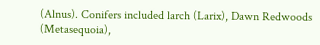(Alnus). Conifers included larch (Larix), Dawn Redwoods (Metasequoia),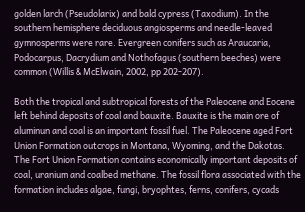golden larch (Pseudolarix) and bald cypress (Taxodium). In the southern hemisphere deciduous angiosperms and needle-leaved gymnosperms were rare. Evergreen conifers such as Araucaria, Podocarpus, Dacrydium and Nothofagus (southern beeches) were common (Willis & McElwain, 2002, pp 202-207).

Both the tropical and subtropical forests of the Paleocene and Eocene left behind deposits of coal and bauxite. Bauxite is the main ore of aluminun and coal is an important fossil fuel. The Paleocene aged Fort Union Formation outcrops in Montana, Wyoming, and the Dakotas. The Fort Union Formation contains economically important deposits of coal, uranium and coalbed methane. The fossil flora associated with the formation includes algae, fungi, bryophtes, ferns, conifers, cycads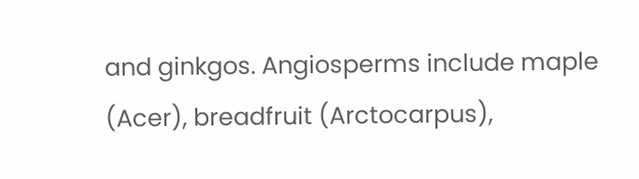and ginkgos. Angiosperms include maple (Acer), breadfruit (Arctocarpus),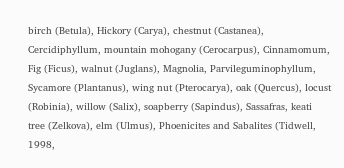birch (Betula), Hickory (Carya), chestnut (Castanea), Cercidiphyllum, mountain mohogany (Cerocarpus), Cinnamomum, Fig (Ficus), walnut (Juglans), Magnolia, Parvileguminophyllum, Sycamore (Plantanus), wing nut (Pterocarya), oak (Quercus), locust (Robinia), willow (Salix), soapberry (Sapindus), Sassafras, keati tree (Zelkova), elm (Ulmus), Phoenicites and Sabalites (Tidwell, 1998,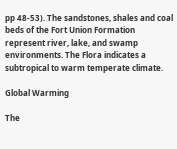pp 48-53). The sandstones, shales and coal beds of the Fort Union Formation represent river, lake, and swamp environments. The Flora indicates a subtropical to warm temperate climate.

Global Warming

The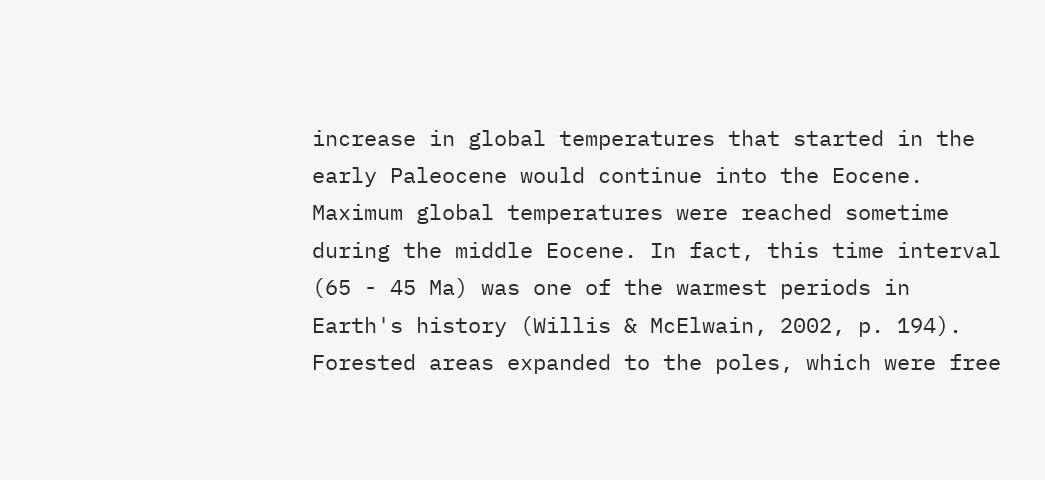increase in global temperatures that started in the early Paleocene would continue into the Eocene. Maximum global temperatures were reached sometime during the middle Eocene. In fact, this time interval (65 - 45 Ma) was one of the warmest periods in Earth's history (Willis & McElwain, 2002, p. 194). Forested areas expanded to the poles, which were free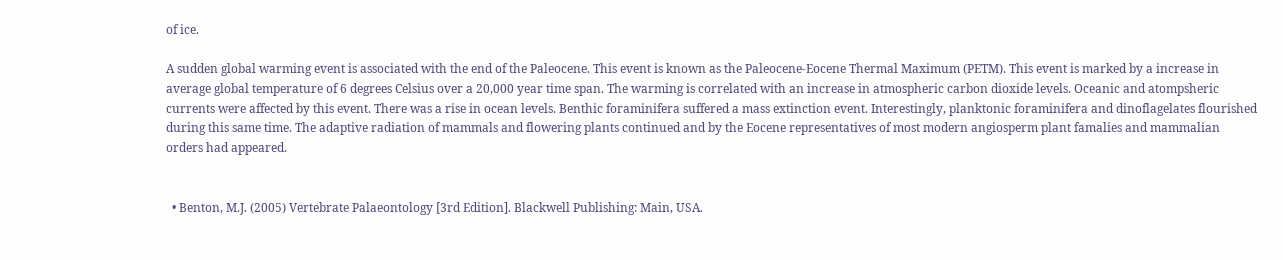of ice.

A sudden global warming event is associated with the end of the Paleocene. This event is known as the Paleocene-Eocene Thermal Maximum (PETM). This event is marked by a increase in average global temperature of 6 degrees Celsius over a 20,000 year time span. The warming is correlated with an increase in atmospheric carbon dioxide levels. Oceanic and atompsheric currents were affected by this event. There was a rise in ocean levels. Benthic foraminifera suffered a mass extinction event. Interestingly, planktonic foraminifera and dinoflagelates flourished during this same time. The adaptive radiation of mammals and flowering plants continued and by the Eocene representatives of most modern angiosperm plant famalies and mammalian orders had appeared.


  • Benton, M.J. (2005) Vertebrate Palaeontology [3rd Edition]. Blackwell Publishing: Main, USA.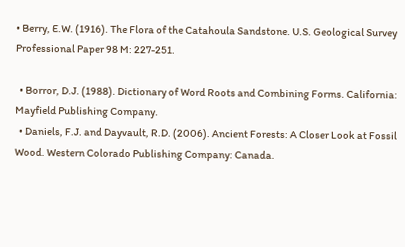• Berry, E.W. (1916). The Flora of the Catahoula Sandstone. U.S. Geological Survey Professional Paper 98 M: 227-251.

  • Borror, D.J. (1988). Dictionary of Word Roots and Combining Forms. California: Mayfield Publishing Company.
  • Daniels, F.J. and Dayvault, R.D. (2006). Ancient Forests: A Closer Look at Fossil Wood. Western Colorado Publishing Company: Canada.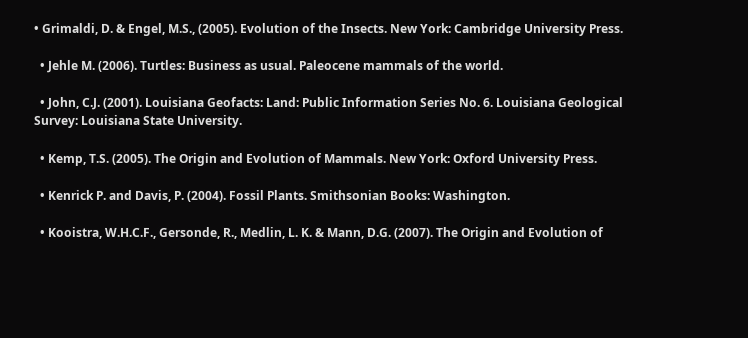• Grimaldi, D. & Engel, M.S., (2005). Evolution of the Insects. New York: Cambridge University Press.

  • Jehle M. (2006). Turtles: Business as usual. Paleocene mammals of the world.

  • John, C.J. (2001). Louisiana Geofacts: Land: Public Information Series No. 6. Louisiana Geological Survey: Louisiana State University.

  • Kemp, T.S. (2005). The Origin and Evolution of Mammals. New York: Oxford University Press.

  • Kenrick P. and Davis, P. (2004). Fossil Plants. Smithsonian Books: Washington.

  • Kooistra, W.H.C.F., Gersonde, R., Medlin, L. K. & Mann, D.G. (2007). The Origin and Evolution of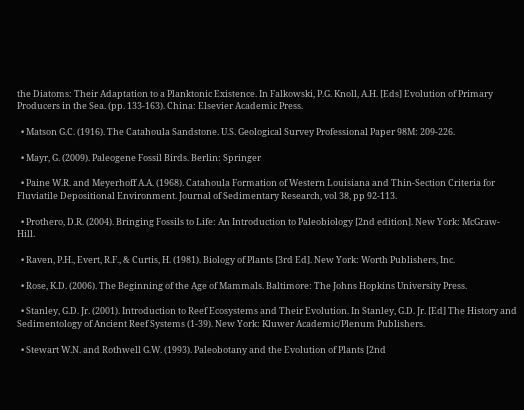the Diatoms: Their Adaptation to a Planktonic Existence. In Falkowski, P.G. Knoll, A.H. [Eds] Evolution of Primary Producers in the Sea. (pp. 133-163). China: Elsevier Academic Press.

  • Matson G.C. (1916). The Catahoula Sandstone. U.S. Geological Survey Professional Paper 98M: 209-226.

  • Mayr, G. (2009). Paleogene Fossil Birds. Berlin: Springer

  • Paine W.R. and Meyerhoff A.A. (1968). Catahoula Formation of Western Louisiana and Thin-Section Criteria for Fluviatile Depositional Environment. Journal of Sedimentary Research, vol 38, pp 92-113.

  • Prothero, D.R. (2004). Bringing Fossils to Life: An Introduction to Paleobiology [2nd edition]. New York: McGraw-Hill.

  • Raven, P.H., Evert, R.F., & Curtis, H. (1981). Biology of Plants [3rd Ed]. New York: Worth Publishers, Inc.

  • Rose, K.D. (2006). The Beginning of the Age of Mammals. Baltimore: The Johns Hopkins University Press.

  • Stanley, G.D. Jr. (2001). Introduction to Reef Ecosystems and Their Evolution. In Stanley, G.D. Jr. [Ed] The History and Sedimentology of Ancient Reef Systems (1-39). New York: Kluwer Academic/Plenum Publishers.

  • Stewart W.N. and Rothwell G.W. (1993). Paleobotany and the Evolution of Plants [2nd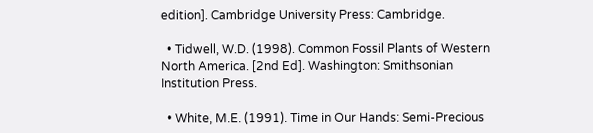edition]. Cambridge University Press: Cambridge.

  • Tidwell, W.D. (1998). Common Fossil Plants of Western North America. [2nd Ed]. Washington: Smithsonian Institution Press.

  • White, M.E. (1991). Time in Our Hands: Semi-Precious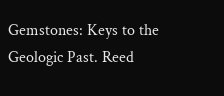Gemstones: Keys to the Geologic Past. Reed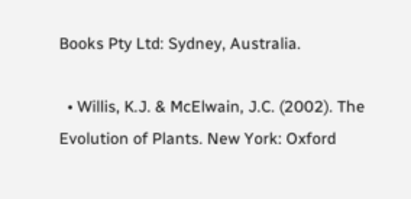Books Pty Ltd: Sydney, Australia.

  • Willis, K.J. & McElwain, J.C. (2002). The Evolution of Plants. New York: Oxford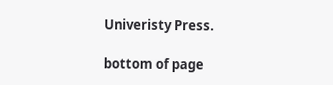Univeristy Press.

bottom of page